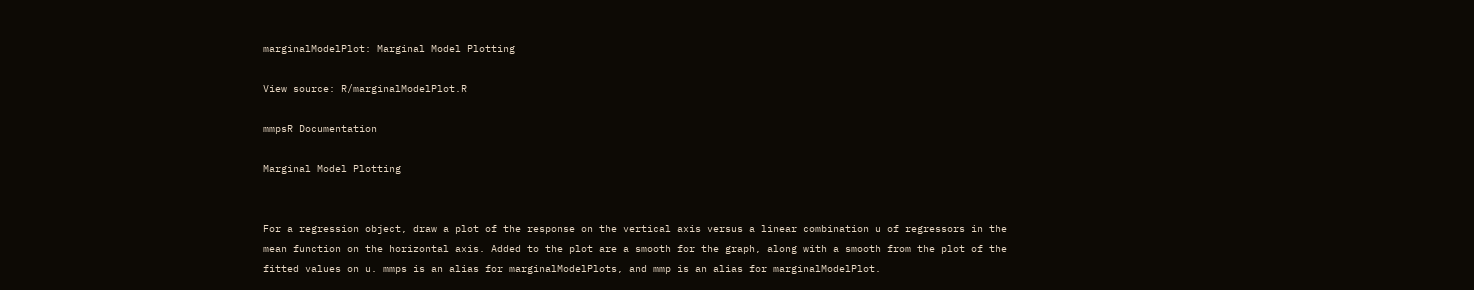marginalModelPlot: Marginal Model Plotting

View source: R/marginalModelPlot.R

mmpsR Documentation

Marginal Model Plotting


For a regression object, draw a plot of the response on the vertical axis versus a linear combination u of regressors in the mean function on the horizontal axis. Added to the plot are a smooth for the graph, along with a smooth from the plot of the fitted values on u. mmps is an alias for marginalModelPlots, and mmp is an alias for marginalModelPlot.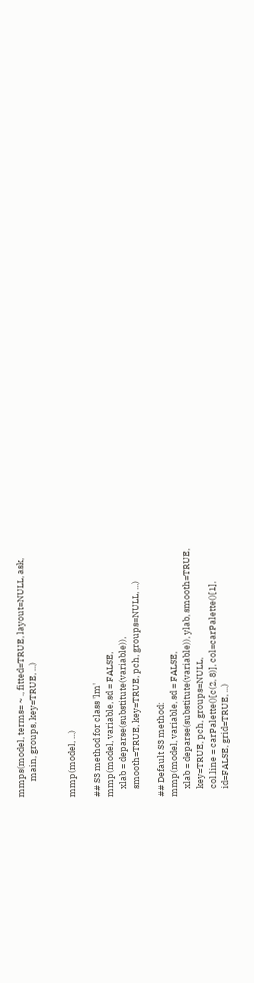mmps(model, terms= ~ ., fitted=TRUE, layout=NULL, ask,
        main, groups, key=TRUE, ...)


mmp(model, ...)

## S3 method for class 'lm'
mmp(model, variable, sd = FALSE,
    xlab = deparse(substitute(variable)),
    smooth=TRUE, key=TRUE, pch, groups=NULL, ...)

## Default S3 method:
mmp(model, variable, sd = FALSE,
    xlab = deparse(substitute(variable)), ylab, smooth=TRUE,
    key=TRUE, pch, groups=NULL,
    col.line = carPalette()[c(2, 8)], col=carPalette()[1],
    id=FALSE, grid=TRUE, ...)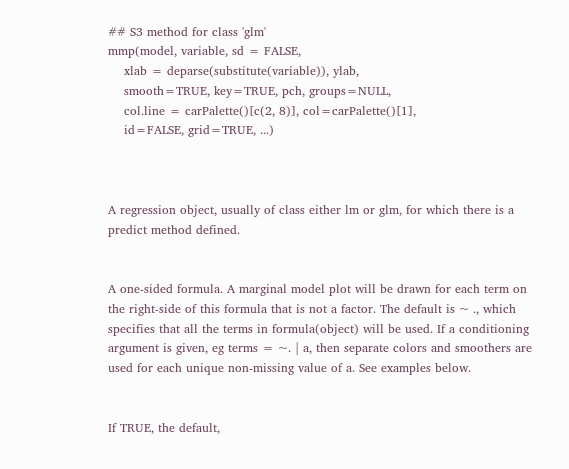## S3 method for class 'glm'
mmp(model, variable, sd = FALSE,
    xlab = deparse(substitute(variable)), ylab,
    smooth=TRUE, key=TRUE, pch, groups=NULL,
    col.line = carPalette()[c(2, 8)], col=carPalette()[1],
    id=FALSE, grid=TRUE, ...)



A regression object, usually of class either lm or glm, for which there is a predict method defined.


A one-sided formula. A marginal model plot will be drawn for each term on the right-side of this formula that is not a factor. The default is ~ ., which specifies that all the terms in formula(object) will be used. If a conditioning argument is given, eg terms = ~. | a, then separate colors and smoothers are used for each unique non-missing value of a. See examples below.


If TRUE, the default,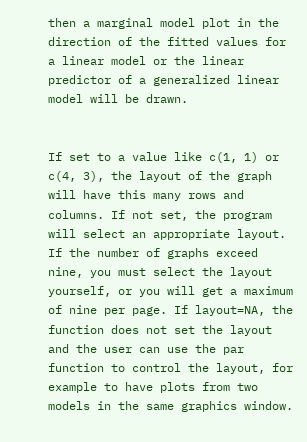then a marginal model plot in the direction of the fitted values for a linear model or the linear predictor of a generalized linear model will be drawn.


If set to a value like c(1, 1) or c(4, 3), the layout of the graph will have this many rows and columns. If not set, the program will select an appropriate layout. If the number of graphs exceed nine, you must select the layout yourself, or you will get a maximum of nine per page. If layout=NA, the function does not set the layout and the user can use the par function to control the layout, for example to have plots from two models in the same graphics window.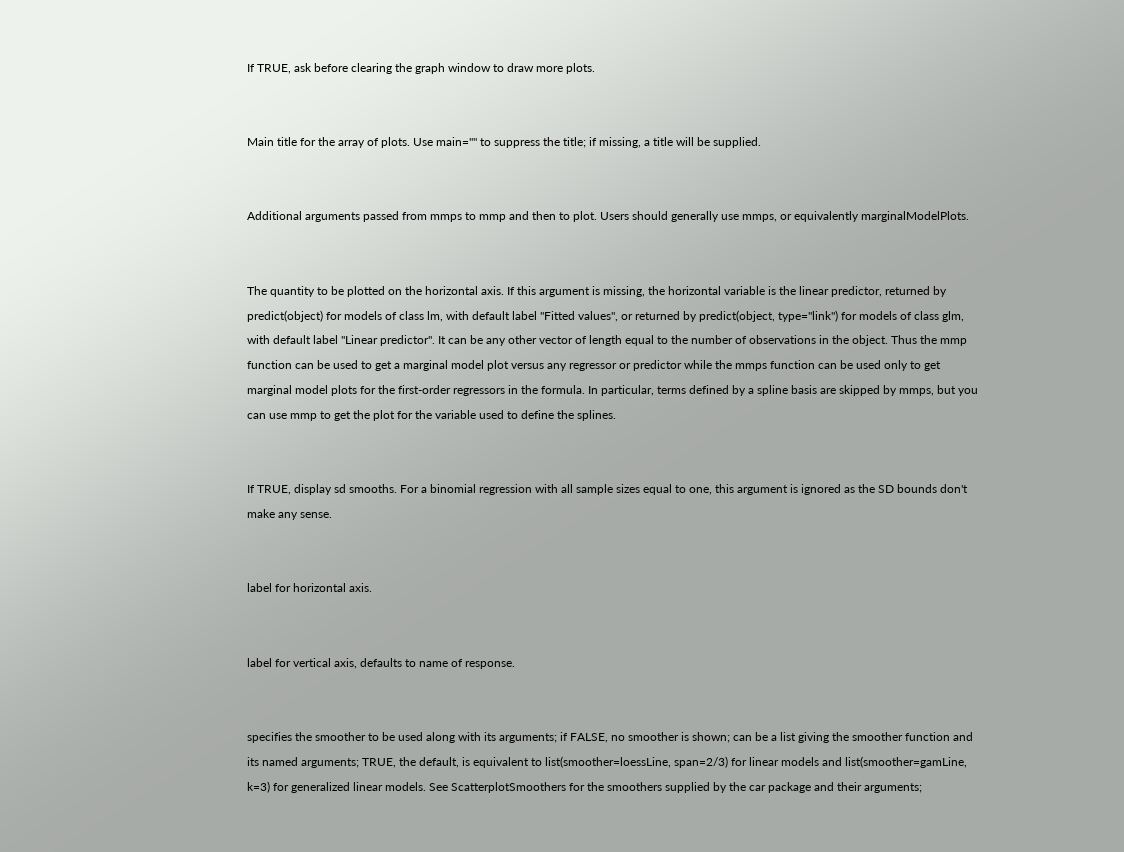If TRUE, ask before clearing the graph window to draw more plots.


Main title for the array of plots. Use main="" to suppress the title; if missing, a title will be supplied.


Additional arguments passed from mmps to mmp and then to plot. Users should generally use mmps, or equivalently marginalModelPlots.


The quantity to be plotted on the horizontal axis. If this argument is missing, the horizontal variable is the linear predictor, returned by predict(object) for models of class lm, with default label "Fitted values", or returned by predict(object, type="link") for models of class glm, with default label "Linear predictor". It can be any other vector of length equal to the number of observations in the object. Thus the mmp function can be used to get a marginal model plot versus any regressor or predictor while the mmps function can be used only to get marginal model plots for the first-order regressors in the formula. In particular, terms defined by a spline basis are skipped by mmps, but you can use mmp to get the plot for the variable used to define the splines.


If TRUE, display sd smooths. For a binomial regression with all sample sizes equal to one, this argument is ignored as the SD bounds don't make any sense.


label for horizontal axis.


label for vertical axis, defaults to name of response.


specifies the smoother to be used along with its arguments; if FALSE, no smoother is shown; can be a list giving the smoother function and its named arguments; TRUE, the default, is equivalent to list(smoother=loessLine, span=2/3) for linear models and list(smoother=gamLine, k=3) for generalized linear models. See ScatterplotSmoothers for the smoothers supplied by the car package and their arguments;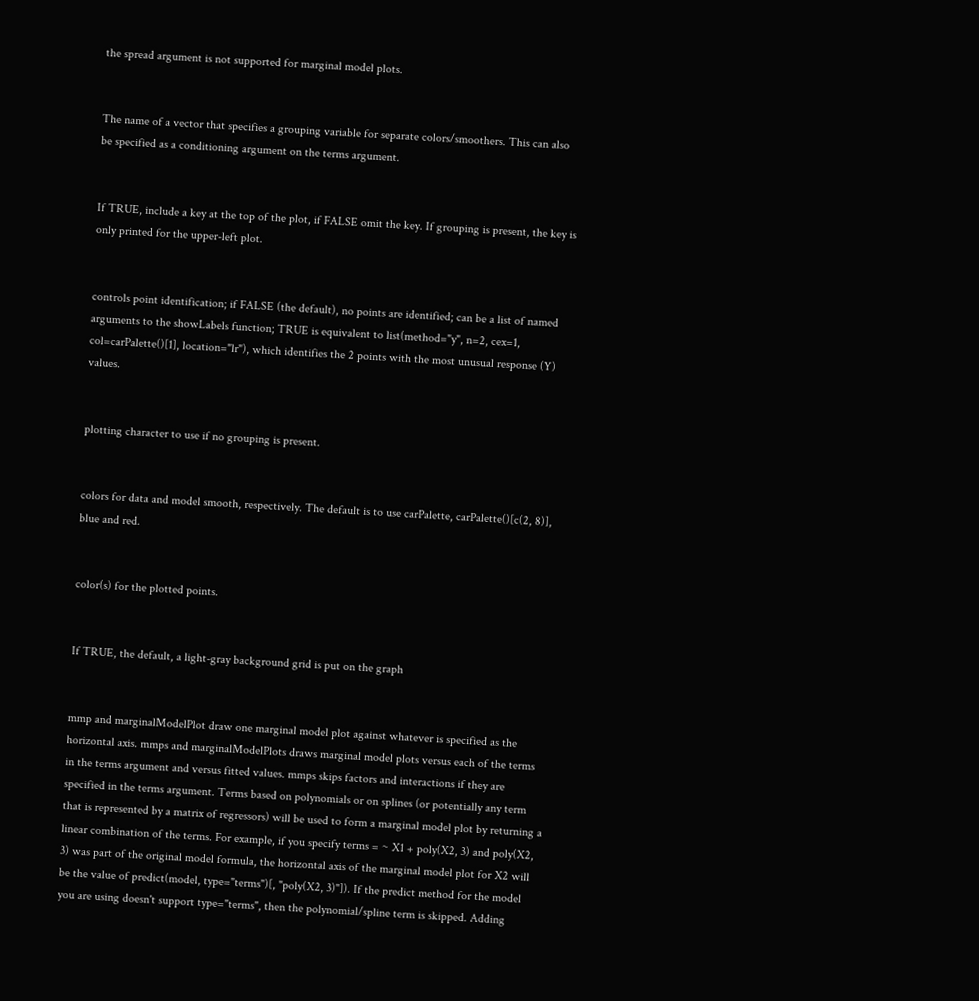the spread argument is not supported for marginal model plots.


The name of a vector that specifies a grouping variable for separate colors/smoothers. This can also be specified as a conditioning argument on the terms argument.


If TRUE, include a key at the top of the plot, if FALSE omit the key. If grouping is present, the key is only printed for the upper-left plot.


controls point identification; if FALSE (the default), no points are identified; can be a list of named arguments to the showLabels function; TRUE is equivalent to list(method="y", n=2, cex=1, col=carPalette()[1], location="lr"), which identifies the 2 points with the most unusual response (Y) values.


plotting character to use if no grouping is present.


colors for data and model smooth, respectively. The default is to use carPalette, carPalette()[c(2, 8)], blue and red.


color(s) for the plotted points.


If TRUE, the default, a light-gray background grid is put on the graph


mmp and marginalModelPlot draw one marginal model plot against whatever is specified as the horizontal axis. mmps and marginalModelPlots draws marginal model plots versus each of the terms in the terms argument and versus fitted values. mmps skips factors and interactions if they are specified in the terms argument. Terms based on polynomials or on splines (or potentially any term that is represented by a matrix of regressors) will be used to form a marginal model plot by returning a linear combination of the terms. For example, if you specify terms = ~ X1 + poly(X2, 3) and poly(X2, 3) was part of the original model formula, the horizontal axis of the marginal model plot for X2 will be the value of predict(model, type="terms")[, "poly(X2, 3)"]). If the predict method for the model you are using doesn't support type="terms", then the polynomial/spline term is skipped. Adding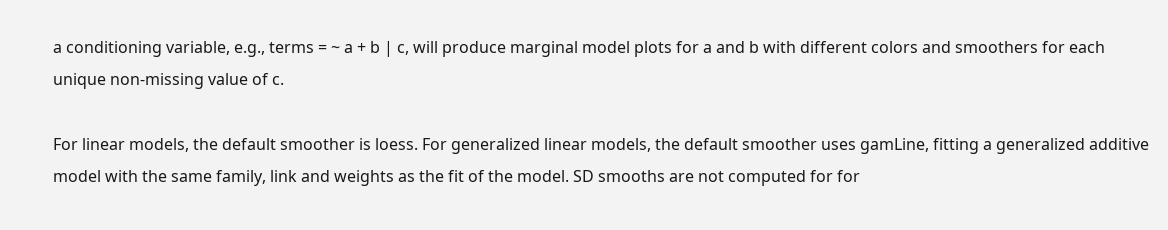a conditioning variable, e.g., terms = ~ a + b | c, will produce marginal model plots for a and b with different colors and smoothers for each unique non-missing value of c.

For linear models, the default smoother is loess. For generalized linear models, the default smoother uses gamLine, fitting a generalized additive model with the same family, link and weights as the fit of the model. SD smooths are not computed for for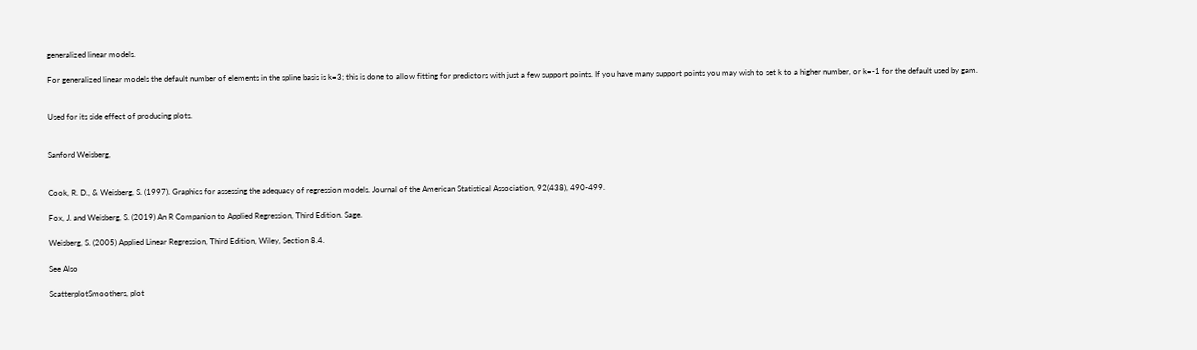generalized linear models.

For generalized linear models the default number of elements in the spline basis is k=3; this is done to allow fitting for predictors with just a few support points. If you have many support points you may wish to set k to a higher number, or k=-1 for the default used by gam.


Used for its side effect of producing plots.


Sanford Weisberg,


Cook, R. D., & Weisberg, S. (1997). Graphics for assessing the adequacy of regression models. Journal of the American Statistical Association, 92(438), 490-499.

Fox, J. and Weisberg, S. (2019) An R Companion to Applied Regression, Third Edition. Sage.

Weisberg, S. (2005) Applied Linear Regression, Third Edition, Wiley, Section 8.4.

See Also

ScatterplotSmoothers, plot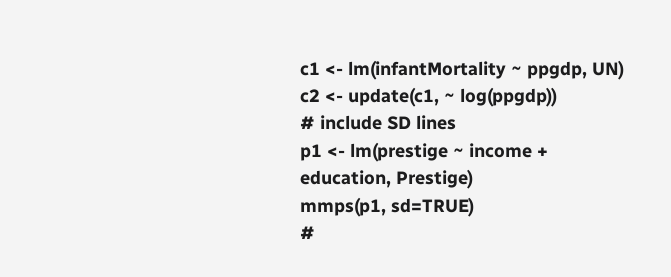c1 <- lm(infantMortality ~ ppgdp, UN)
c2 <- update(c1, ~ log(ppgdp))
# include SD lines
p1 <- lm(prestige ~ income + education, Prestige)
mmps(p1, sd=TRUE)
#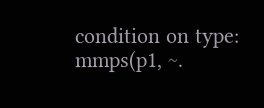condition on type:
mmps(p1, ~.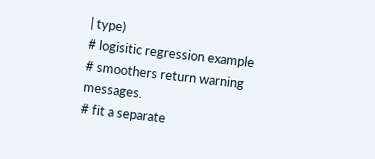| type)
# logisitic regression example
# smoothers return warning messages.
# fit a separate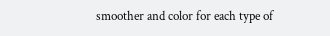smoother and color for each type of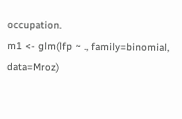occupation.
m1 <- glm(lfp ~ ., family=binomial, data=Mroz)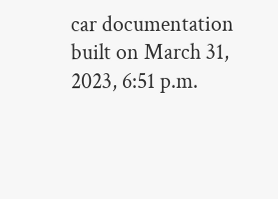car documentation built on March 31, 2023, 6:51 p.m.